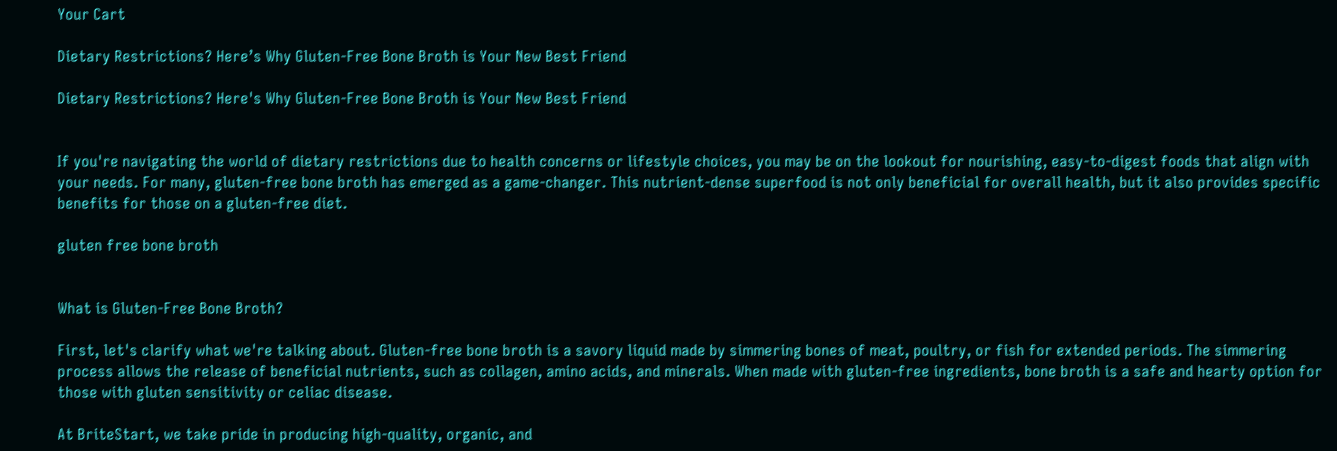Your Cart

Dietary Restrictions? Here’s Why Gluten-Free Bone Broth is Your New Best Friend

Dietary Restrictions? Here's Why Gluten-Free Bone Broth is Your New Best Friend


If you're navigating the world of dietary restrictions due to health concerns or lifestyle choices, you may be on the lookout for nourishing, easy-to-digest foods that align with your needs. For many, gluten-free bone broth has emerged as a game-changer. This nutrient-dense superfood is not only beneficial for overall health, but it also provides specific benefits for those on a gluten-free diet.

gluten free bone broth


What is Gluten-Free Bone Broth?

First, let's clarify what we're talking about. Gluten-free bone broth is a savory liquid made by simmering bones of meat, poultry, or fish for extended periods. The simmering process allows the release of beneficial nutrients, such as collagen, amino acids, and minerals. When made with gluten-free ingredients, bone broth is a safe and hearty option for those with gluten sensitivity or celiac disease.

At BriteStart, we take pride in producing high-quality, organic, and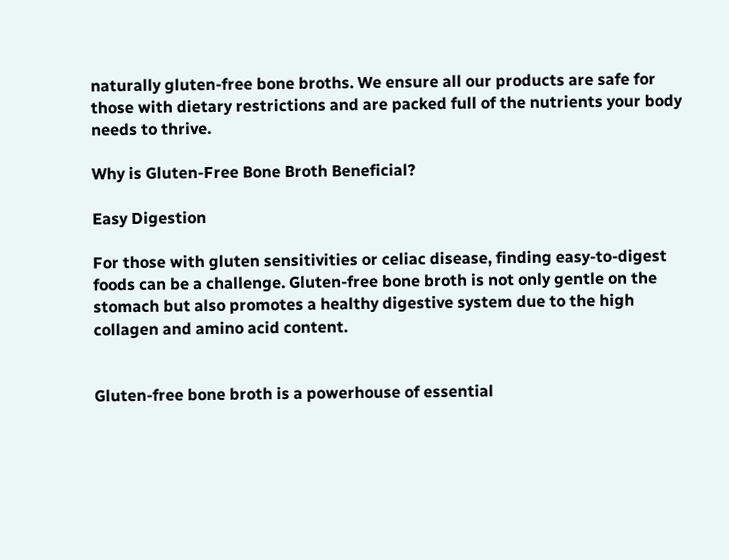naturally gluten-free bone broths. We ensure all our products are safe for those with dietary restrictions and are packed full of the nutrients your body needs to thrive.

Why is Gluten-Free Bone Broth Beneficial?

Easy Digestion

For those with gluten sensitivities or celiac disease, finding easy-to-digest foods can be a challenge. Gluten-free bone broth is not only gentle on the stomach but also promotes a healthy digestive system due to the high collagen and amino acid content.


Gluten-free bone broth is a powerhouse of essential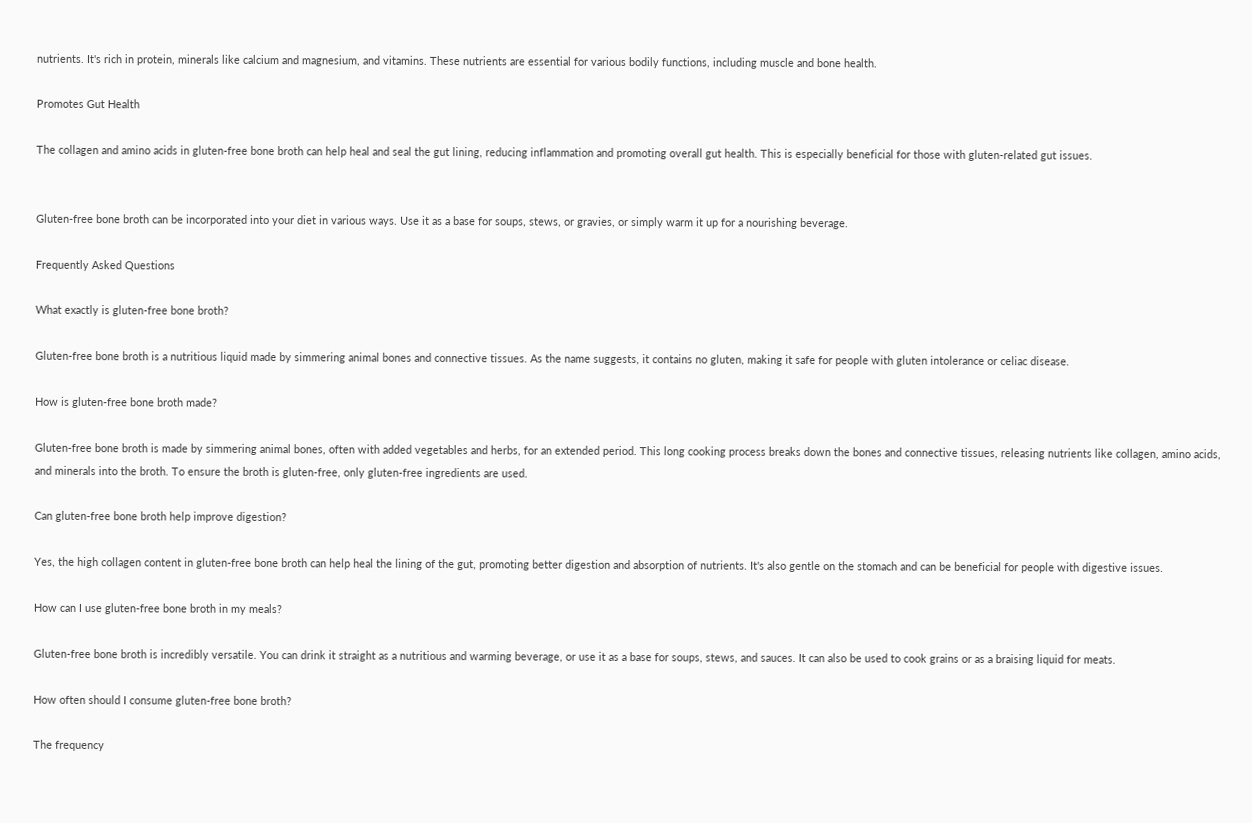nutrients. It's rich in protein, minerals like calcium and magnesium, and vitamins. These nutrients are essential for various bodily functions, including muscle and bone health.

Promotes Gut Health

The collagen and amino acids in gluten-free bone broth can help heal and seal the gut lining, reducing inflammation and promoting overall gut health. This is especially beneficial for those with gluten-related gut issues.


Gluten-free bone broth can be incorporated into your diet in various ways. Use it as a base for soups, stews, or gravies, or simply warm it up for a nourishing beverage.

Frequently Asked Questions

What exactly is gluten-free bone broth?

Gluten-free bone broth is a nutritious liquid made by simmering animal bones and connective tissues. As the name suggests, it contains no gluten, making it safe for people with gluten intolerance or celiac disease.

How is gluten-free bone broth made?

Gluten-free bone broth is made by simmering animal bones, often with added vegetables and herbs, for an extended period. This long cooking process breaks down the bones and connective tissues, releasing nutrients like collagen, amino acids, and minerals into the broth. To ensure the broth is gluten-free, only gluten-free ingredients are used.

Can gluten-free bone broth help improve digestion?

Yes, the high collagen content in gluten-free bone broth can help heal the lining of the gut, promoting better digestion and absorption of nutrients. It's also gentle on the stomach and can be beneficial for people with digestive issues.

How can I use gluten-free bone broth in my meals?

Gluten-free bone broth is incredibly versatile. You can drink it straight as a nutritious and warming beverage, or use it as a base for soups, stews, and sauces. It can also be used to cook grains or as a braising liquid for meats.

How often should I consume gluten-free bone broth?

The frequency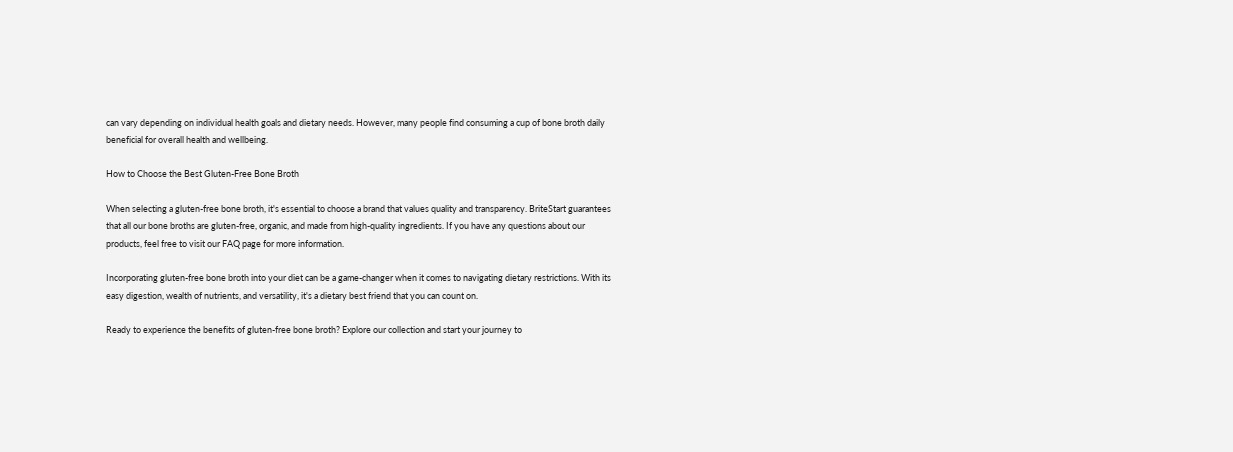can vary depending on individual health goals and dietary needs. However, many people find consuming a cup of bone broth daily beneficial for overall health and wellbeing.

How to Choose the Best Gluten-Free Bone Broth

When selecting a gluten-free bone broth, it's essential to choose a brand that values quality and transparency. BriteStart guarantees that all our bone broths are gluten-free, organic, and made from high-quality ingredients. If you have any questions about our products, feel free to visit our FAQ page for more information.

Incorporating gluten-free bone broth into your diet can be a game-changer when it comes to navigating dietary restrictions. With its easy digestion, wealth of nutrients, and versatility, it's a dietary best friend that you can count on.

Ready to experience the benefits of gluten-free bone broth? Explore our collection and start your journey to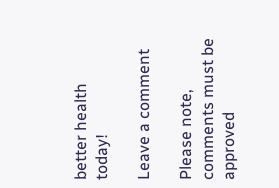better health today!

Leave a comment

Please note, comments must be approved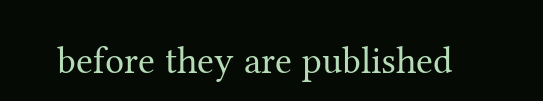before they are published